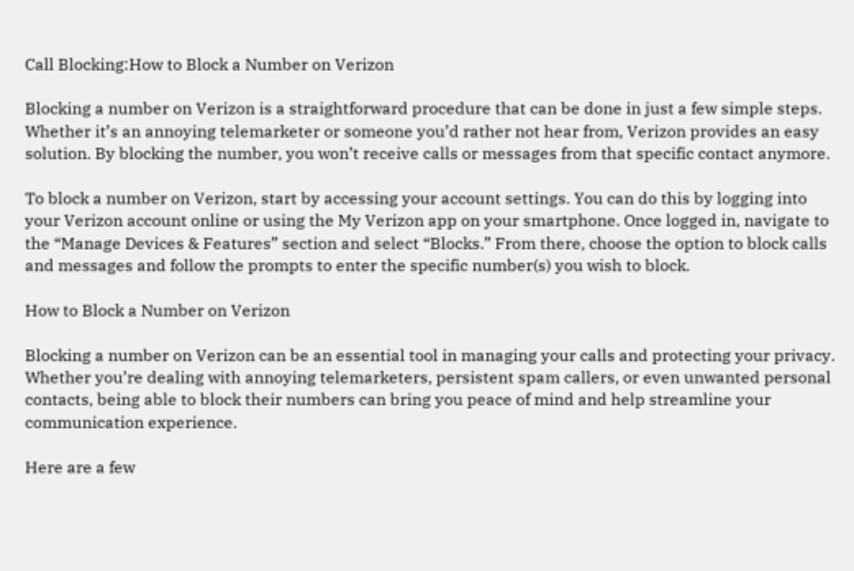Call Blocking:How to Block a Number on Verizon

Blocking a number on Verizon is a straightforward procedure that can be done in just a few simple steps. Whether it’s an annoying telemarketer or someone you’d rather not hear from, Verizon provides an easy solution. By blocking the number, you won’t receive calls or messages from that specific contact anymore.

To block a number on Verizon, start by accessing your account settings. You can do this by logging into your Verizon account online or using the My Verizon app on your smartphone. Once logged in, navigate to the “Manage Devices & Features” section and select “Blocks.” From there, choose the option to block calls and messages and follow the prompts to enter the specific number(s) you wish to block.

How to Block a Number on Verizon

Blocking a number on Verizon can be an essential tool in managing your calls and protecting your privacy. Whether you’re dealing with annoying telemarketers, persistent spam callers, or even unwanted personal contacts, being able to block their numbers can bring you peace of mind and help streamline your communication experience.

Here are a few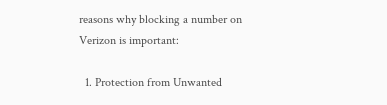reasons why blocking a number on Verizon is important:

  1. Protection from Unwanted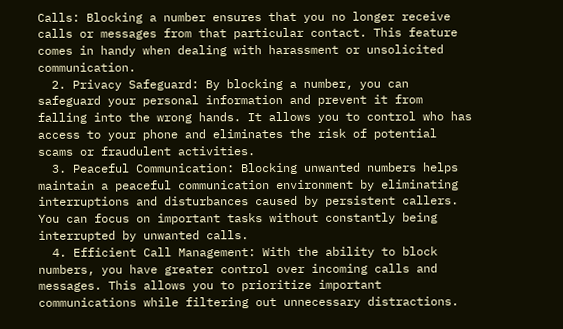Calls: Blocking a number ensures that you no longer receive calls or messages from that particular contact. This feature comes in handy when dealing with harassment or unsolicited communication.
  2. Privacy Safeguard: By blocking a number, you can safeguard your personal information and prevent it from falling into the wrong hands. It allows you to control who has access to your phone and eliminates the risk of potential scams or fraudulent activities.
  3. Peaceful Communication: Blocking unwanted numbers helps maintain a peaceful communication environment by eliminating interruptions and disturbances caused by persistent callers. You can focus on important tasks without constantly being interrupted by unwanted calls.
  4. Efficient Call Management: With the ability to block numbers, you have greater control over incoming calls and messages. This allows you to prioritize important communications while filtering out unnecessary distractions.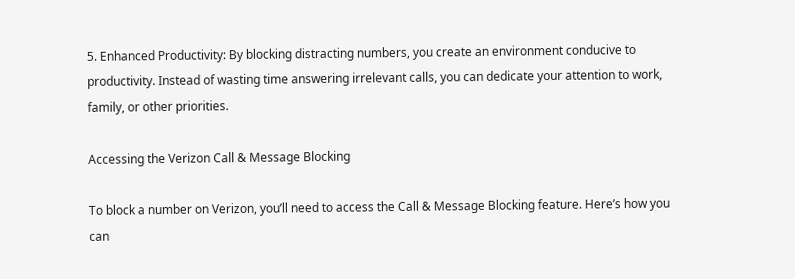5. Enhanced Productivity: By blocking distracting numbers, you create an environment conducive to productivity. Instead of wasting time answering irrelevant calls, you can dedicate your attention to work, family, or other priorities.

Accessing the Verizon Call & Message Blocking

To block a number on Verizon, you’ll need to access the Call & Message Blocking feature. Here’s how you can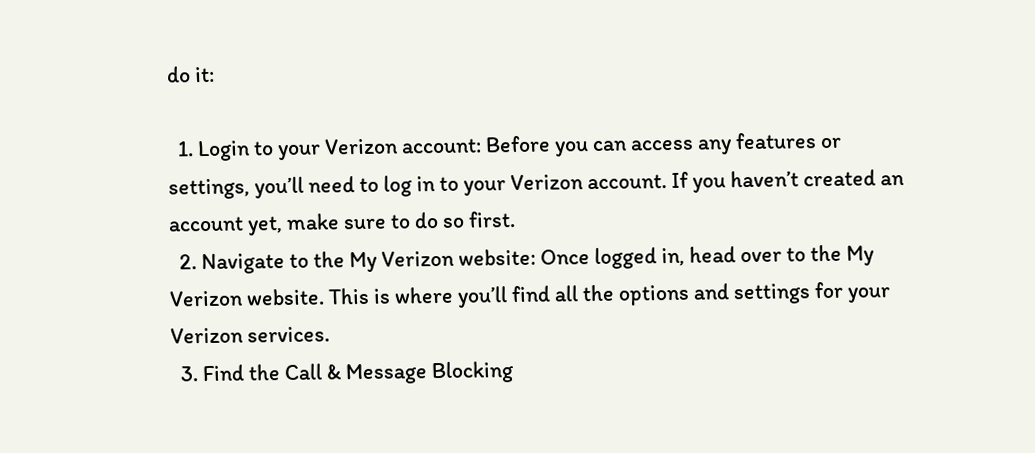do it:

  1. Login to your Verizon account: Before you can access any features or settings, you’ll need to log in to your Verizon account. If you haven’t created an account yet, make sure to do so first.
  2. Navigate to the My Verizon website: Once logged in, head over to the My Verizon website. This is where you’ll find all the options and settings for your Verizon services.
  3. Find the Call & Message Blocking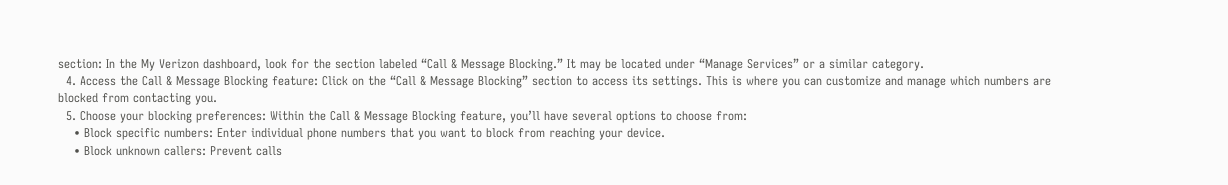section: In the My Verizon dashboard, look for the section labeled “Call & Message Blocking.” It may be located under “Manage Services” or a similar category.
  4. Access the Call & Message Blocking feature: Click on the “Call & Message Blocking” section to access its settings. This is where you can customize and manage which numbers are blocked from contacting you.
  5. Choose your blocking preferences: Within the Call & Message Blocking feature, you’ll have several options to choose from:
    • Block specific numbers: Enter individual phone numbers that you want to block from reaching your device.
    • Block unknown callers: Prevent calls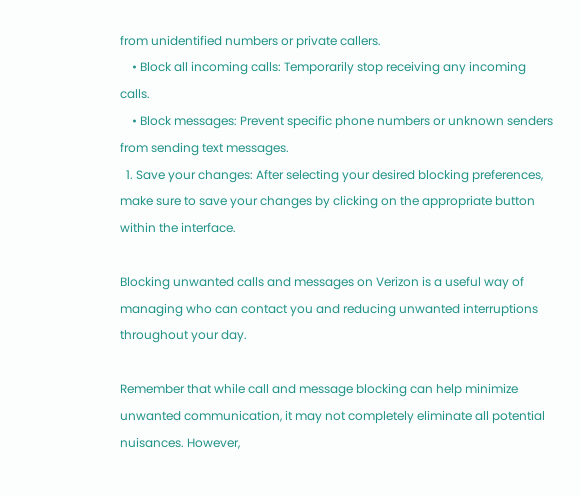from unidentified numbers or private callers.
    • Block all incoming calls: Temporarily stop receiving any incoming calls.
    • Block messages: Prevent specific phone numbers or unknown senders from sending text messages.
  1. Save your changes: After selecting your desired blocking preferences, make sure to save your changes by clicking on the appropriate button within the interface.

Blocking unwanted calls and messages on Verizon is a useful way of managing who can contact you and reducing unwanted interruptions throughout your day.

Remember that while call and message blocking can help minimize unwanted communication, it may not completely eliminate all potential nuisances. However,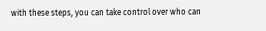with these steps, you can take control over who can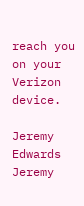reach you on your Verizon device.

Jeremy Edwards
Jeremy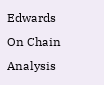Edwards
On Chain Analysis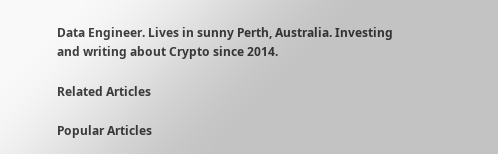Data Engineer. Lives in sunny Perth, Australia. Investing and writing about Crypto since 2014.

Related Articles

Popular Articles